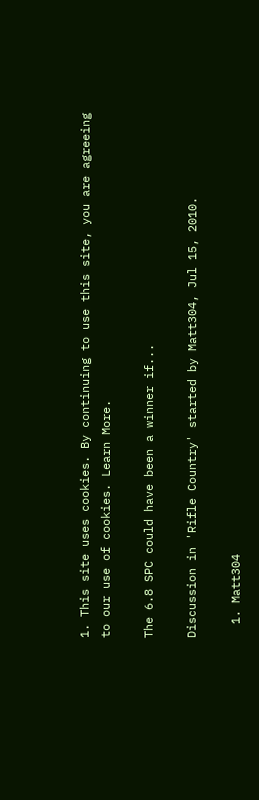1. This site uses cookies. By continuing to use this site, you are agreeing to our use of cookies. Learn More.

The 6.8 SPC could have been a winner if...

Discussion in 'Rifle Country' started by Matt304, Jul 15, 2010.

  1. Matt304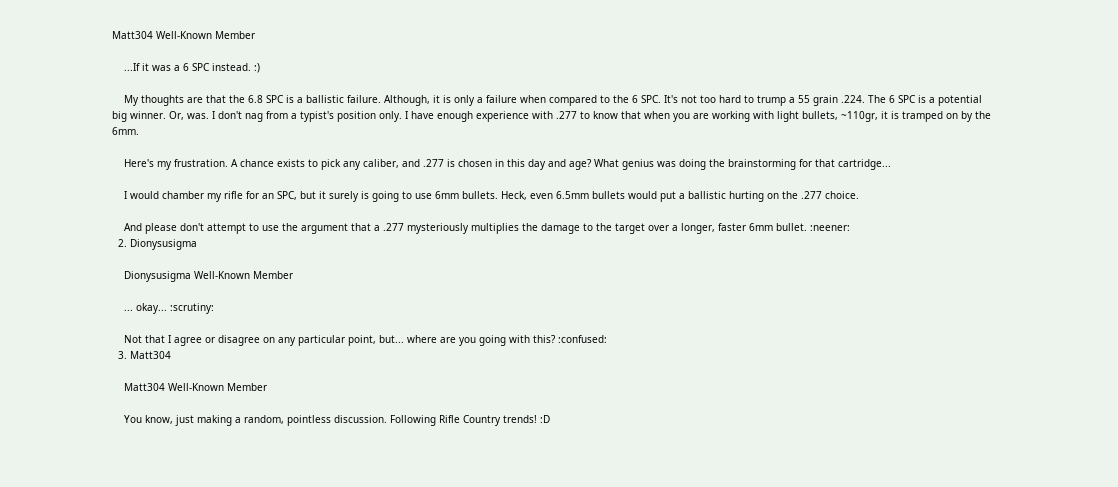Matt304 Well-Known Member

    ...If it was a 6 SPC instead. :)

    My thoughts are that the 6.8 SPC is a ballistic failure. Although, it is only a failure when compared to the 6 SPC. It's not too hard to trump a 55 grain .224. The 6 SPC is a potential big winner. Or, was. I don't nag from a typist's position only. I have enough experience with .277 to know that when you are working with light bullets, ~110gr, it is tramped on by the 6mm.

    Here's my frustration. A chance exists to pick any caliber, and .277 is chosen in this day and age? What genius was doing the brainstorming for that cartridge...

    I would chamber my rifle for an SPC, but it surely is going to use 6mm bullets. Heck, even 6.5mm bullets would put a ballistic hurting on the .277 choice.

    And please don't attempt to use the argument that a .277 mysteriously multiplies the damage to the target over a longer, faster 6mm bullet. :neener:
  2. Dionysusigma

    Dionysusigma Well-Known Member

    ... okay... :scrutiny:

    Not that I agree or disagree on any particular point, but... where are you going with this? :confused:
  3. Matt304

    Matt304 Well-Known Member

    You know, just making a random, pointless discussion. Following Rifle Country trends! :D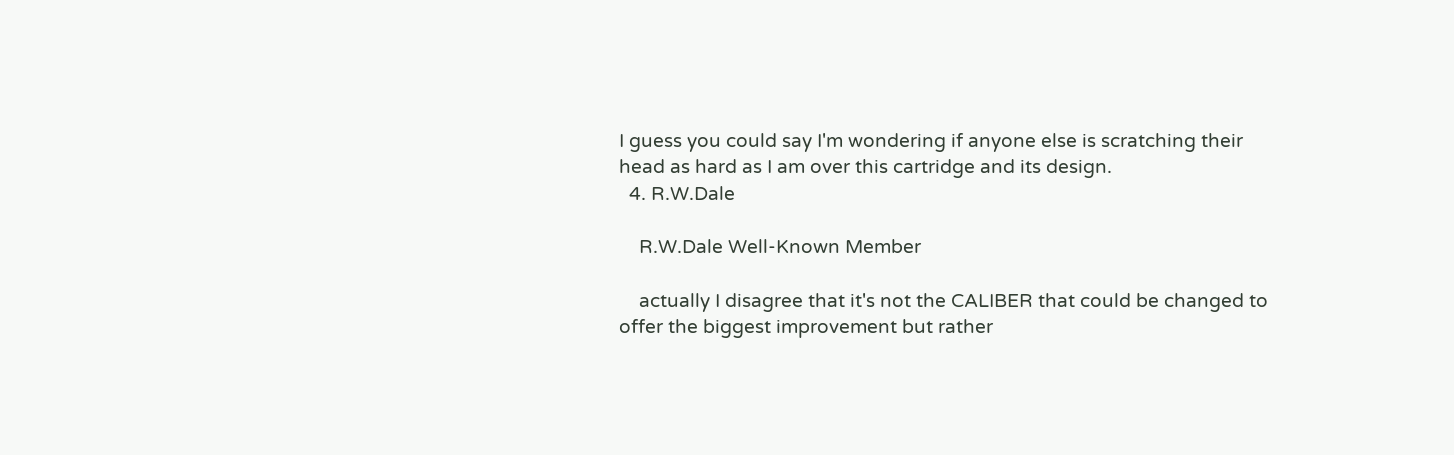I guess you could say I'm wondering if anyone else is scratching their head as hard as I am over this cartridge and its design.
  4. R.W.Dale

    R.W.Dale Well-Known Member

    actually I disagree that it's not the CALIBER that could be changed to offer the biggest improvement but rather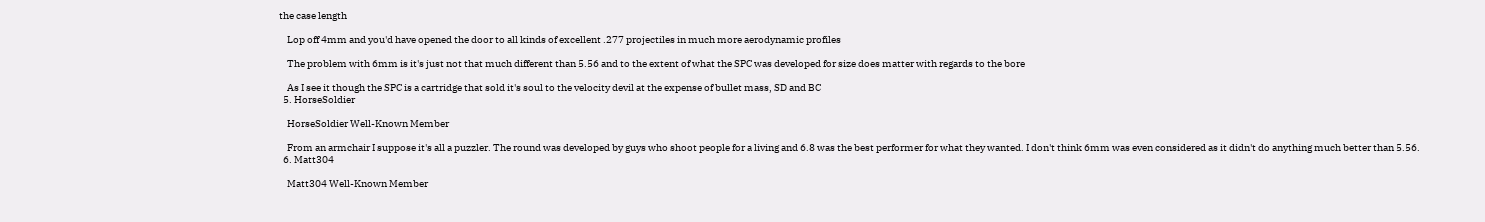the case length

    Lop off 4mm and you'd have opened the door to all kinds of excellent .277 projectiles in much more aerodynamic profiles

    The problem with 6mm is it's just not that much different than 5.56 and to the extent of what the SPC was developed for size does matter with regards to the bore

    As I see it though the SPC is a cartridge that sold it's soul to the velocity devil at the expense of bullet mass, SD and BC
  5. HorseSoldier

    HorseSoldier Well-Known Member

    From an armchair I suppose it's all a puzzler. The round was developed by guys who shoot people for a living and 6.8 was the best performer for what they wanted. I don't think 6mm was even considered as it didn't do anything much better than 5.56.
  6. Matt304

    Matt304 Well-Known Member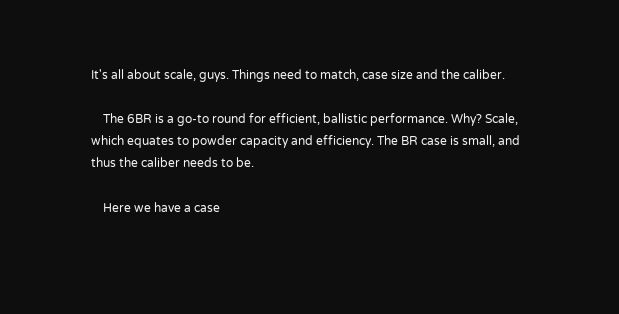It's all about scale, guys. Things need to match, case size and the caliber.

    The 6BR is a go-to round for efficient, ballistic performance. Why? Scale, which equates to powder capacity and efficiency. The BR case is small, and thus the caliber needs to be.

    Here we have a case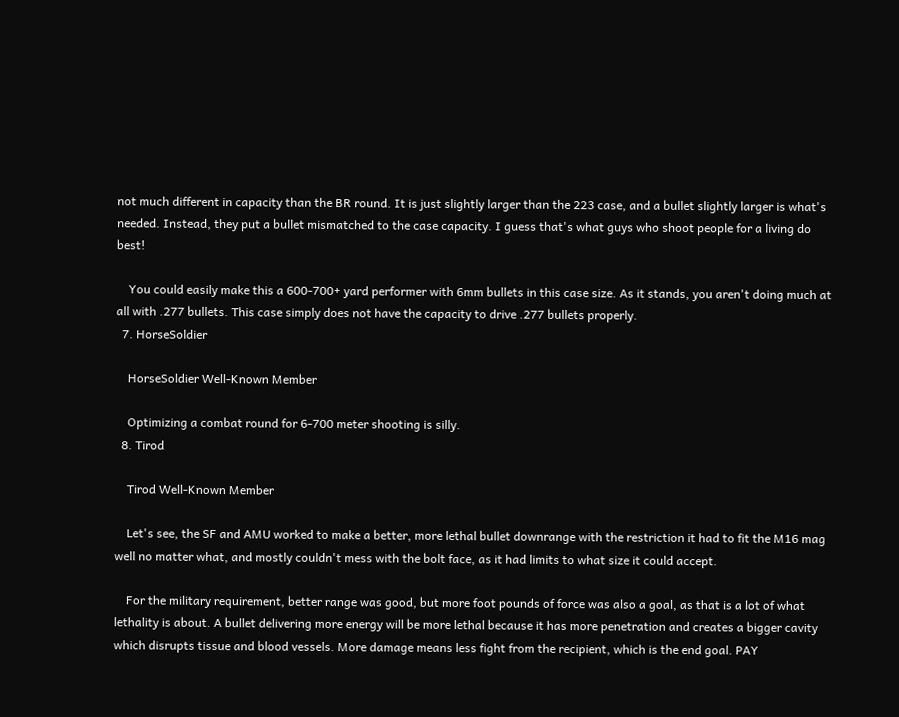not much different in capacity than the BR round. It is just slightly larger than the 223 case, and a bullet slightly larger is what's needed. Instead, they put a bullet mismatched to the case capacity. I guess that's what guys who shoot people for a living do best!

    You could easily make this a 600-700+ yard performer with 6mm bullets in this case size. As it stands, you aren't doing much at all with .277 bullets. This case simply does not have the capacity to drive .277 bullets properly.
  7. HorseSoldier

    HorseSoldier Well-Known Member

    Optimizing a combat round for 6-700 meter shooting is silly.
  8. Tirod

    Tirod Well-Known Member

    Let's see, the SF and AMU worked to make a better, more lethal bullet downrange with the restriction it had to fit the M16 mag well no matter what, and mostly couldn't mess with the bolt face, as it had limits to what size it could accept.

    For the military requirement, better range was good, but more foot pounds of force was also a goal, as that is a lot of what lethality is about. A bullet delivering more energy will be more lethal because it has more penetration and creates a bigger cavity which disrupts tissue and blood vessels. More damage means less fight from the recipient, which is the end goal. PAY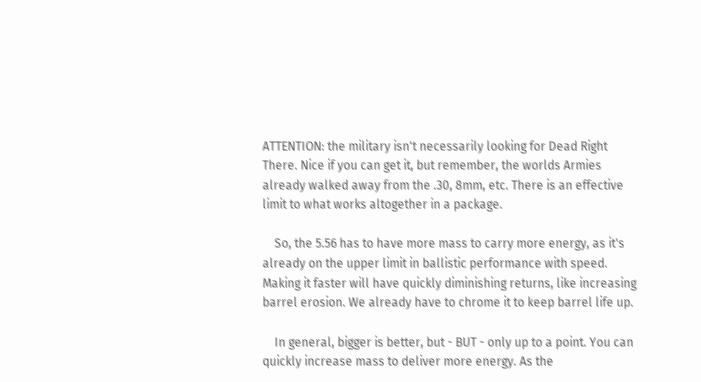ATTENTION: the military isn't necessarily looking for Dead Right There. Nice if you can get it, but remember, the worlds Armies already walked away from the .30, 8mm, etc. There is an effective limit to what works altogether in a package.

    So, the 5.56 has to have more mass to carry more energy, as it's already on the upper limit in ballistic performance with speed. Making it faster will have quickly diminishing returns, like increasing barrel erosion. We already have to chrome it to keep barrel life up.

    In general, bigger is better, but - BUT - only up to a point. You can quickly increase mass to deliver more energy. As the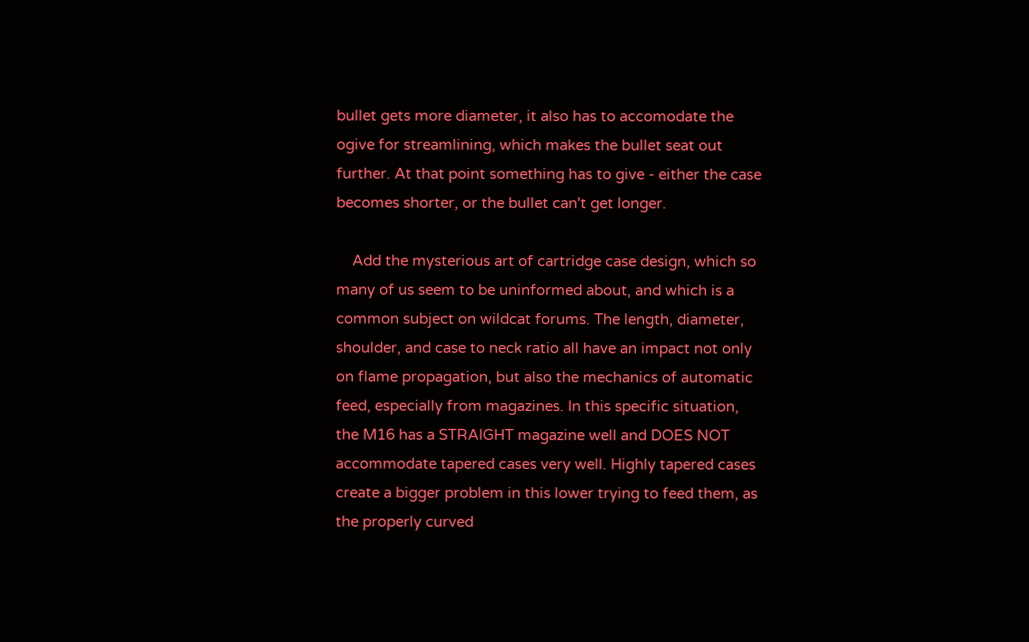bullet gets more diameter, it also has to accomodate the ogive for streamlining, which makes the bullet seat out further. At that point something has to give - either the case becomes shorter, or the bullet can't get longer.

    Add the mysterious art of cartridge case design, which so many of us seem to be uninformed about, and which is a common subject on wildcat forums. The length, diameter, shoulder, and case to neck ratio all have an impact not only on flame propagation, but also the mechanics of automatic feed, especially from magazines. In this specific situation, the M16 has a STRAIGHT magazine well and DOES NOT accommodate tapered cases very well. Highly tapered cases create a bigger problem in this lower trying to feed them, as the properly curved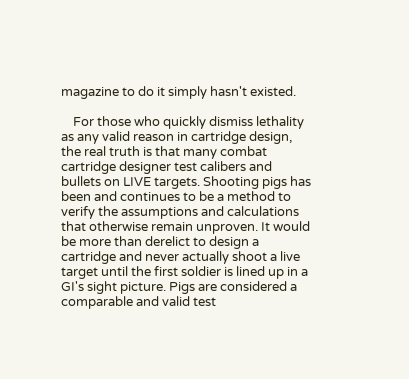magazine to do it simply hasn't existed.

    For those who quickly dismiss lethality as any valid reason in cartridge design, the real truth is that many combat cartridge designer test calibers and bullets on LIVE targets. Shooting pigs has been and continues to be a method to verify the assumptions and calculations that otherwise remain unproven. It would be more than derelict to design a cartridge and never actually shoot a live target until the first soldier is lined up in a GI's sight picture. Pigs are considered a comparable and valid test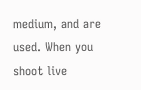medium, and are used. When you shoot live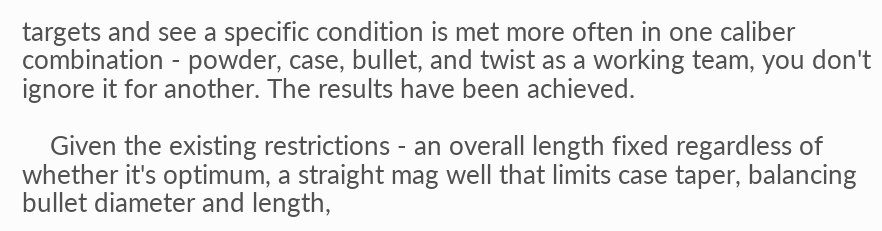targets and see a specific condition is met more often in one caliber combination - powder, case, bullet, and twist as a working team, you don't ignore it for another. The results have been achieved.

    Given the existing restrictions - an overall length fixed regardless of whether it's optimum, a straight mag well that limits case taper, balancing bullet diameter and length,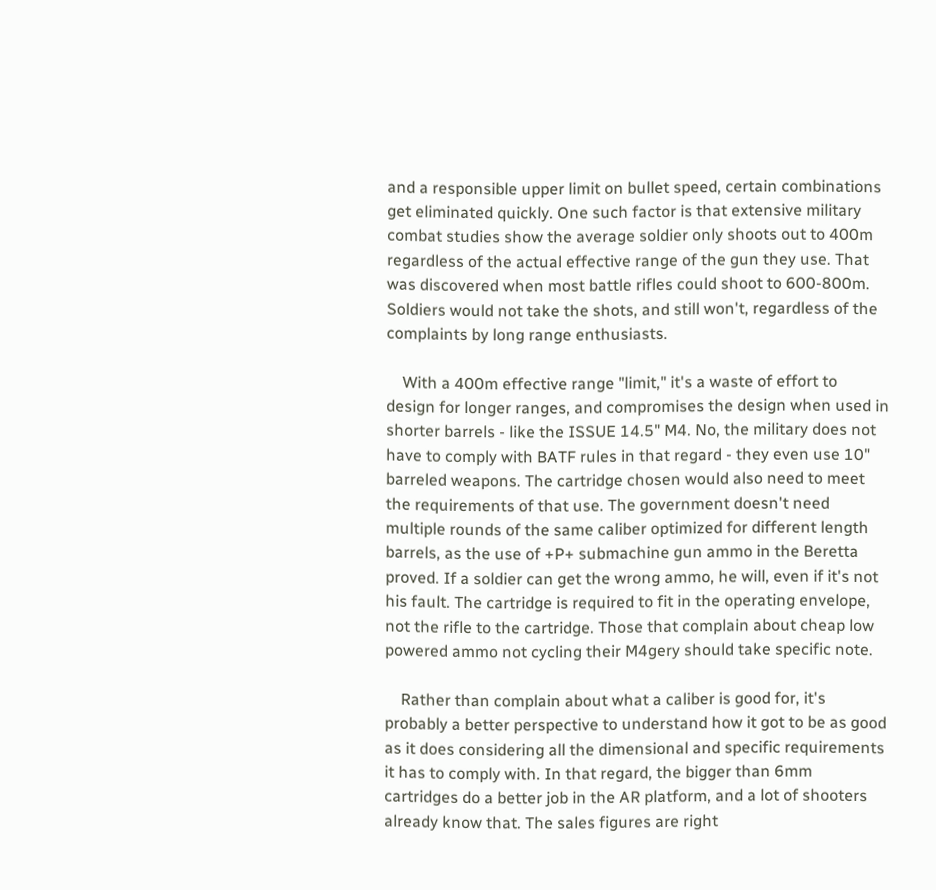and a responsible upper limit on bullet speed, certain combinations get eliminated quickly. One such factor is that extensive military combat studies show the average soldier only shoots out to 400m regardless of the actual effective range of the gun they use. That was discovered when most battle rifles could shoot to 600-800m. Soldiers would not take the shots, and still won't, regardless of the complaints by long range enthusiasts.

    With a 400m effective range "limit," it's a waste of effort to design for longer ranges, and compromises the design when used in shorter barrels - like the ISSUE 14.5" M4. No, the military does not have to comply with BATF rules in that regard - they even use 10" barreled weapons. The cartridge chosen would also need to meet the requirements of that use. The government doesn't need multiple rounds of the same caliber optimized for different length barrels, as the use of +P+ submachine gun ammo in the Beretta proved. If a soldier can get the wrong ammo, he will, even if it's not his fault. The cartridge is required to fit in the operating envelope, not the rifle to the cartridge. Those that complain about cheap low powered ammo not cycling their M4gery should take specific note.

    Rather than complain about what a caliber is good for, it's probably a better perspective to understand how it got to be as good as it does considering all the dimensional and specific requirements it has to comply with. In that regard, the bigger than 6mm cartridges do a better job in the AR platform, and a lot of shooters already know that. The sales figures are right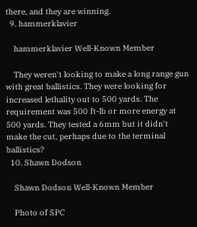there, and they are winning.
  9. hammerklavier

    hammerklavier Well-Known Member

    They weren't looking to make a long range gun with great ballistics. They were looking for increased lethality out to 500 yards. The requirement was 500 ft-lb or more energy at 500 yards. They tested a 6mm but it didn't make the cut, perhaps due to the terminal ballistics?
  10. Shawn Dodson

    Shawn Dodson Well-Known Member

    Photo of SPC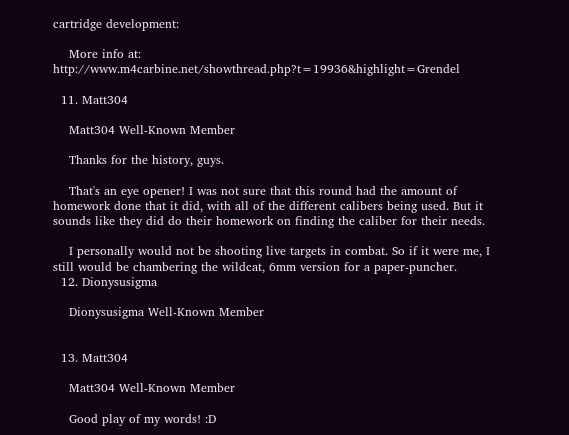cartridge development:

    More info at: http://www.m4carbine.net/showthread.php?t=19936&highlight=Grendel

  11. Matt304

    Matt304 Well-Known Member

    Thanks for the history, guys.

    That's an eye opener! I was not sure that this round had the amount of homework done that it did, with all of the different calibers being used. But it sounds like they did do their homework on finding the caliber for their needs.

    I personally would not be shooting live targets in combat. So if it were me, I still would be chambering the wildcat, 6mm version for a paper-puncher.
  12. Dionysusigma

    Dionysusigma Well-Known Member


  13. Matt304

    Matt304 Well-Known Member

    Good play of my words! :D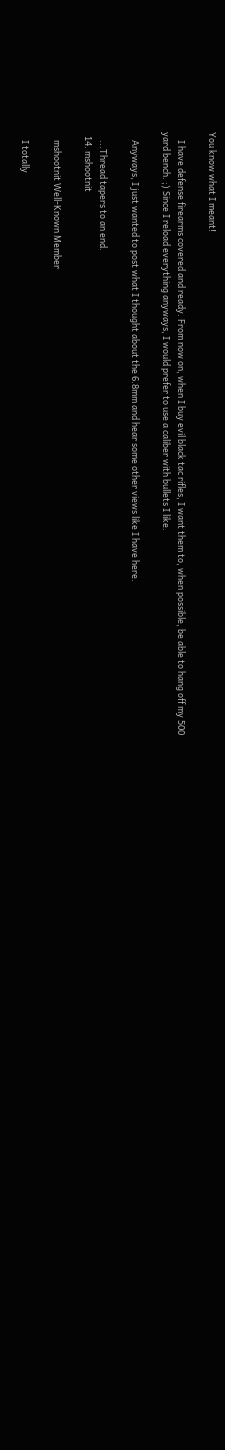You know what I meant!

    I have defense firearms covered and ready. From now on, when I buy evil black tac rifles, I want them to, when possible, be able to hang off my 500 yard bench. ;) Since I reload everything anyways, I would prefer to use a caliber with bullets I like.

    Anyways, I just wanted to post what I thought about the 6.8mm and hear some other views like I have here.

    ...Thread tapers to an end.
  14. mshootnit

    mshootnit Well-Known Member

    I totally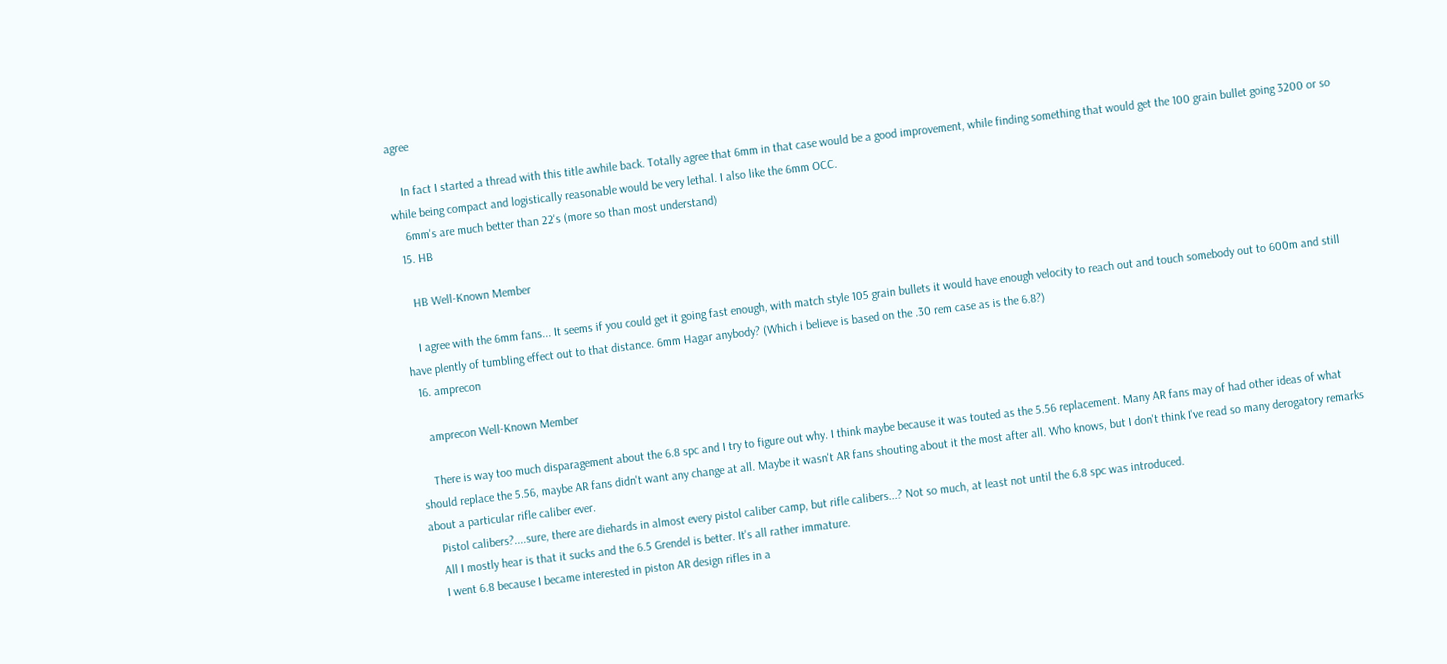agree

    In fact I started a thread with this title awhile back. Totally agree that 6mm in that case would be a good improvement, while finding something that would get the 100 grain bullet going 3200 or so while being compact and logistically reasonable would be very lethal. I also like the 6mm OCC.
    6mm's are much better than 22's (more so than most understand)
  15. HB

    HB Well-Known Member

    I agree with the 6mm fans... It seems if you could get it going fast enough, with match style 105 grain bullets it would have enough velocity to reach out and touch somebody out to 600m and still have plently of tumbling effect out to that distance. 6mm Hagar anybody? (Which i believe is based on the .30 rem case as is the 6.8?)
  16. amprecon

    amprecon Well-Known Member

    There is way too much disparagement about the 6.8 spc and I try to figure out why. I think maybe because it was touted as the 5.56 replacement. Many AR fans may of had other ideas of what should replace the 5.56, maybe AR fans didn't want any change at all. Maybe it wasn't AR fans shouting about it the most after all. Who knows, but I don't think I've read so many derogatory remarks about a particular rifle caliber ever.
    Pistol calibers?....sure, there are diehards in almost every pistol caliber camp, but rifle calibers...? Not so much, at least not until the 6.8 spc was introduced.
    All I mostly hear is that it sucks and the 6.5 Grendel is better. It's all rather immature.
    I went 6.8 because I became interested in piston AR design rifles in a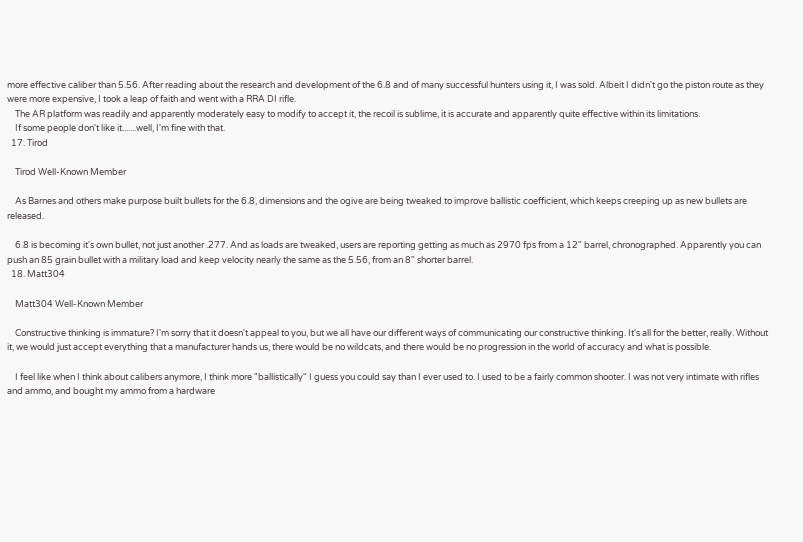more effective caliber than 5.56. After reading about the research and development of the 6.8 and of many successful hunters using it, I was sold. Albeit I didn't go the piston route as they were more expensive, I took a leap of faith and went with a RRA DI rifle.
    The AR platform was readily and apparently moderately easy to modify to accept it, the recoil is sublime, it is accurate and apparently quite effective within its limitations.
    If some people don't like it.......well, I'm fine with that.
  17. Tirod

    Tirod Well-Known Member

    As Barnes and others make purpose built bullets for the 6.8, dimensions and the ogive are being tweaked to improve ballistic coefficient, which keeps creeping up as new bullets are released.

    6.8 is becoming it's own bullet, not just another .277. And as loads are tweaked, users are reporting getting as much as 2970 fps from a 12" barrel, chronographed. Apparently you can push an 85 grain bullet with a military load and keep velocity nearly the same as the 5.56, from an 8" shorter barrel.
  18. Matt304

    Matt304 Well-Known Member

    Constructive thinking is immature? I'm sorry that it doesn't appeal to you, but we all have our different ways of communicating our constructive thinking. It's all for the better, really. Without it, we would just accept everything that a manufacturer hands us, there would be no wildcats, and there would be no progression in the world of accuracy and what is possible.

    I feel like when I think about calibers anymore, I think more "ballistically" I guess you could say than I ever used to. I used to be a fairly common shooter. I was not very intimate with rifles and ammo, and bought my ammo from a hardware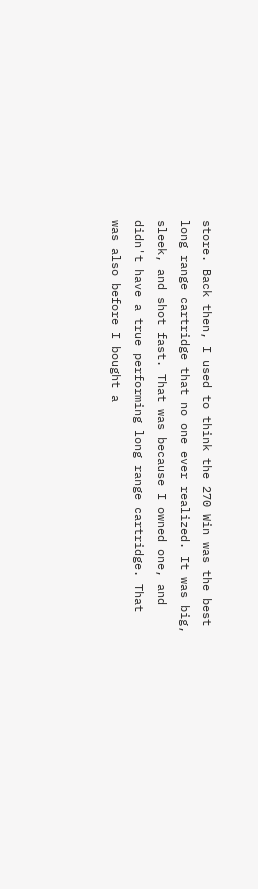store. Back then, I used to think the 270 Win was the best long range cartridge that no one ever realized. It was big, sleek, and shot fast. That was because I owned one, and didn't have a true performing long range cartridge. That was also before I bought a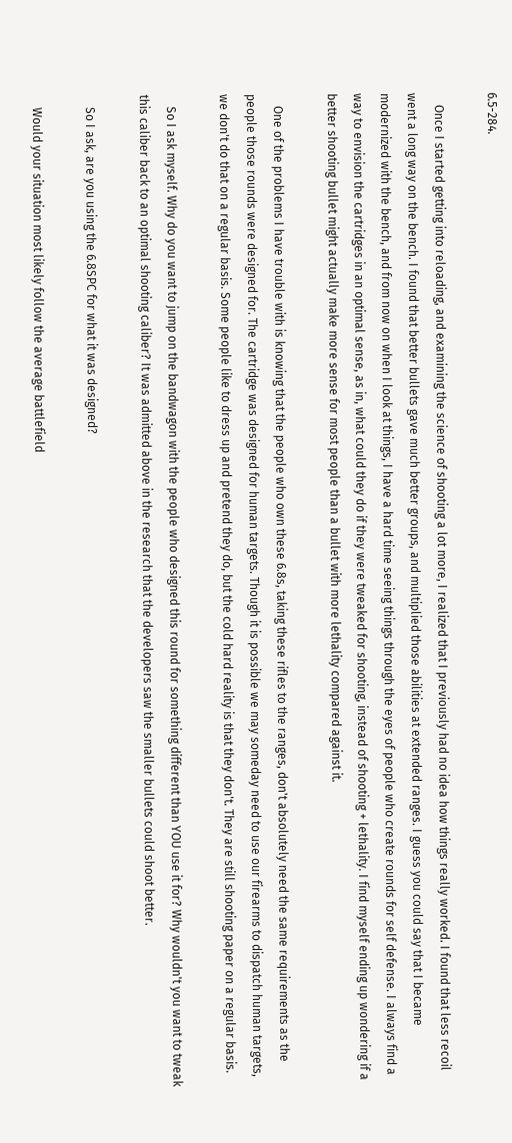6.5-284.

    Once I started getting into reloading, and examining the science of shooting a lot more, I realized that I previously had no idea how things really worked. I found that less recoil went a long way on the bench. I found that better bullets gave much better groups, and multiplied those abilities at extended ranges. I guess you could say that I became modernized with the bench, and from now on when I look at things, I have a hard time seeing things through the eyes of people who create rounds for self defense. I always find a way to envision the cartridges in an optimal sense, as in, what could they do if they were tweaked for shooting, instead of shooting + lethality. I find myself ending up wondering if a better shooting bullet might actually make more sense for most people than a bullet with more lethality compared against it.

    One of the problems I have trouble with is knowing that the people who own these 6.8s, taking these rifles to the ranges, don't absolutely need the same requirements as the people those rounds were designed for. The cartridge was designed for human targets. Though it is possible we may someday need to use our firearms to dispatch human targets, we don't do that on a regular basis. Some people like to dress up and pretend they do, but the cold hard reality is that they don't. They are still shooting paper on a regular basis.

    So I ask myself. Why do you want to jump on the bandwagon with the people who designed this round for something different than YOU use it for? Why wouldn't you want to tweak this caliber back to an optimal shooting caliber? It was admitted above in the research that the developers saw the smaller bullets could shoot better.

    So I ask, are you using the 6.8SPC for what it was designed?

    Would your situation most likely follow the average battlefield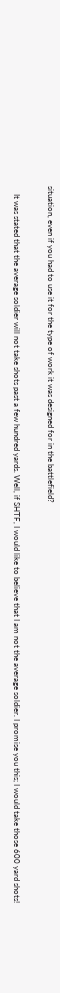situation, even if you had to use it for the type of work it was designed for in the battlefield?

    It was stated that the average soldier will not take shots past a few hundred yards. Well, if SHTF, I would like to believe that I am not the average soldier. I promise you this; I would take those 600 yard shots!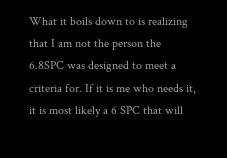What it boils down to is realizing that I am not the person the 6.8SPC was designed to meet a criteria for. If it is me who needs it, it is most likely a 6 SPC that will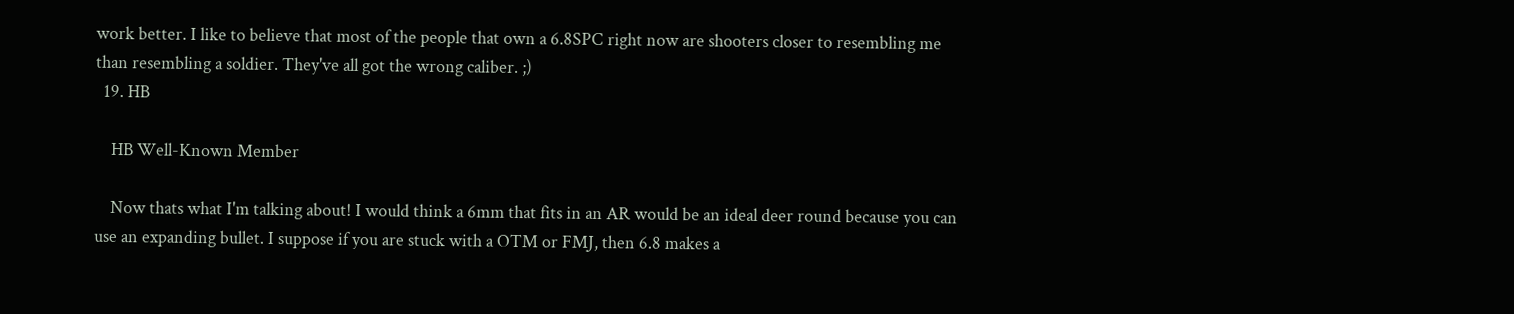work better. I like to believe that most of the people that own a 6.8SPC right now are shooters closer to resembling me than resembling a soldier. They've all got the wrong caliber. ;)
  19. HB

    HB Well-Known Member

    Now thats what I'm talking about! I would think a 6mm that fits in an AR would be an ideal deer round because you can use an expanding bullet. I suppose if you are stuck with a OTM or FMJ, then 6.8 makes a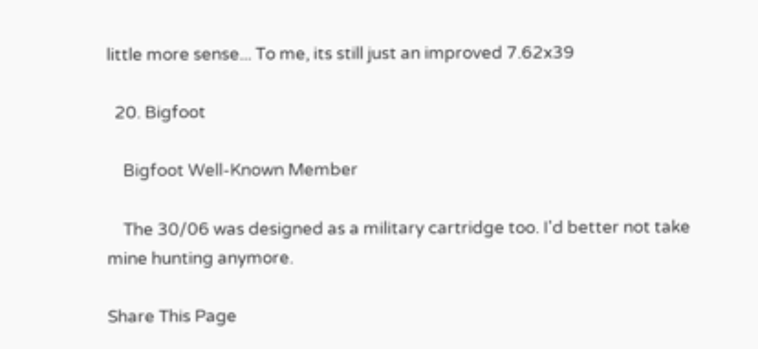little more sense... To me, its still just an improved 7.62x39

  20. Bigfoot

    Bigfoot Well-Known Member

    The 30/06 was designed as a military cartridge too. I'd better not take mine hunting anymore.

Share This Page